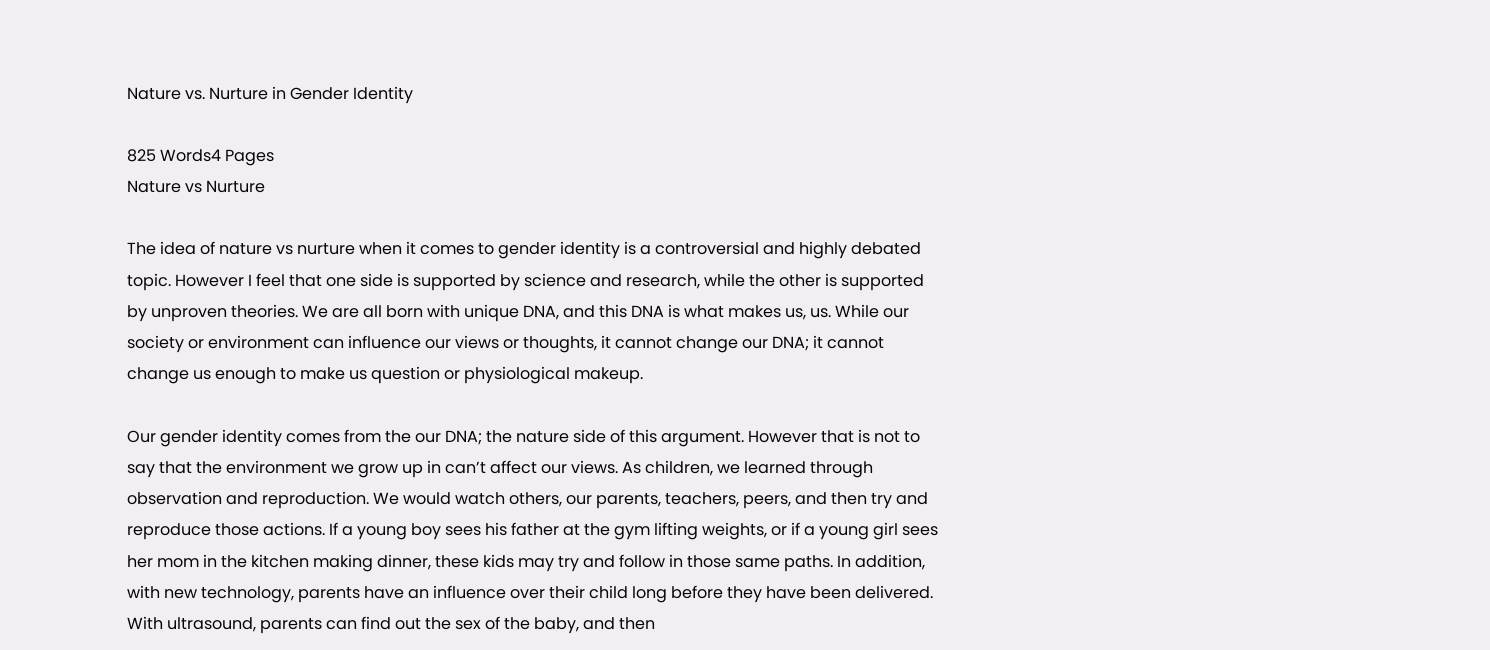Nature vs. Nurture in Gender Identity

825 Words4 Pages
Nature vs Nurture

The idea of nature vs nurture when it comes to gender identity is a controversial and highly debated topic. However I feel that one side is supported by science and research, while the other is supported by unproven theories. We are all born with unique DNA, and this DNA is what makes us, us. While our society or environment can influence our views or thoughts, it cannot change our DNA; it cannot change us enough to make us question or physiological makeup.

Our gender identity comes from the our DNA; the nature side of this argument. However that is not to say that the environment we grow up in can’t affect our views. As children, we learned through observation and reproduction. We would watch others, our parents, teachers, peers, and then try and reproduce those actions. If a young boy sees his father at the gym lifting weights, or if a young girl sees her mom in the kitchen making dinner, these kids may try and follow in those same paths. In addition, with new technology, parents have an influence over their child long before they have been delivered. With ultrasound, parents can find out the sex of the baby, and then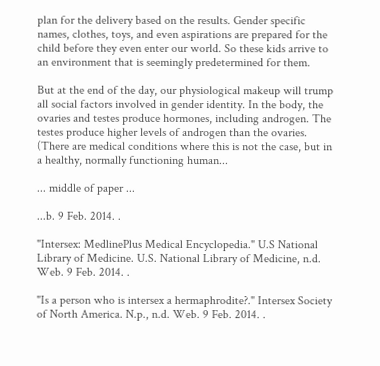plan for the delivery based on the results. Gender specific names, clothes, toys, and even aspirations are prepared for the child before they even enter our world. So these kids arrive to an environment that is seemingly predetermined for them.

But at the end of the day, our physiological makeup will trump all social factors involved in gender identity. In the body, the ovaries and testes produce hormones, including androgen. The testes produce higher levels of androgen than the ovaries. (There are medical conditions where this is not the case, but in a healthy, normally functioning human...

... middle of paper ...

...b. 9 Feb. 2014. .

"Intersex: MedlinePlus Medical Encyclopedia." U.S National Library of Medicine. U.S. National Library of Medicine, n.d. Web. 9 Feb. 2014. .

"Is a person who is intersex a hermaphrodite?." Intersex Society of North America. N.p., n.d. Web. 9 Feb. 2014. .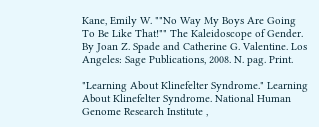Kane, Emily W. ""No Way My Boys Are Going To Be Like That!"" The Kaleidoscope of Gender. By Joan Z. Spade and Catherine G. Valentine. Los Angeles: Sage Publications, 2008. N. pag. Print.

"Learning About Klinefelter Syndrome." Learning About Klinefelter Syndrome. National Human Genome Research Institute ,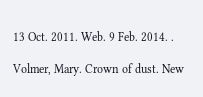13 Oct. 2011. Web. 9 Feb. 2014. .

Volmer, Mary. Crown of dust. New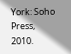York: Soho Press, 2010.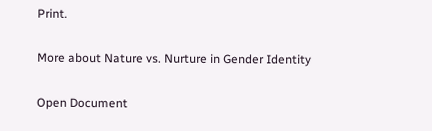Print.

More about Nature vs. Nurture in Gender Identity

Open Document